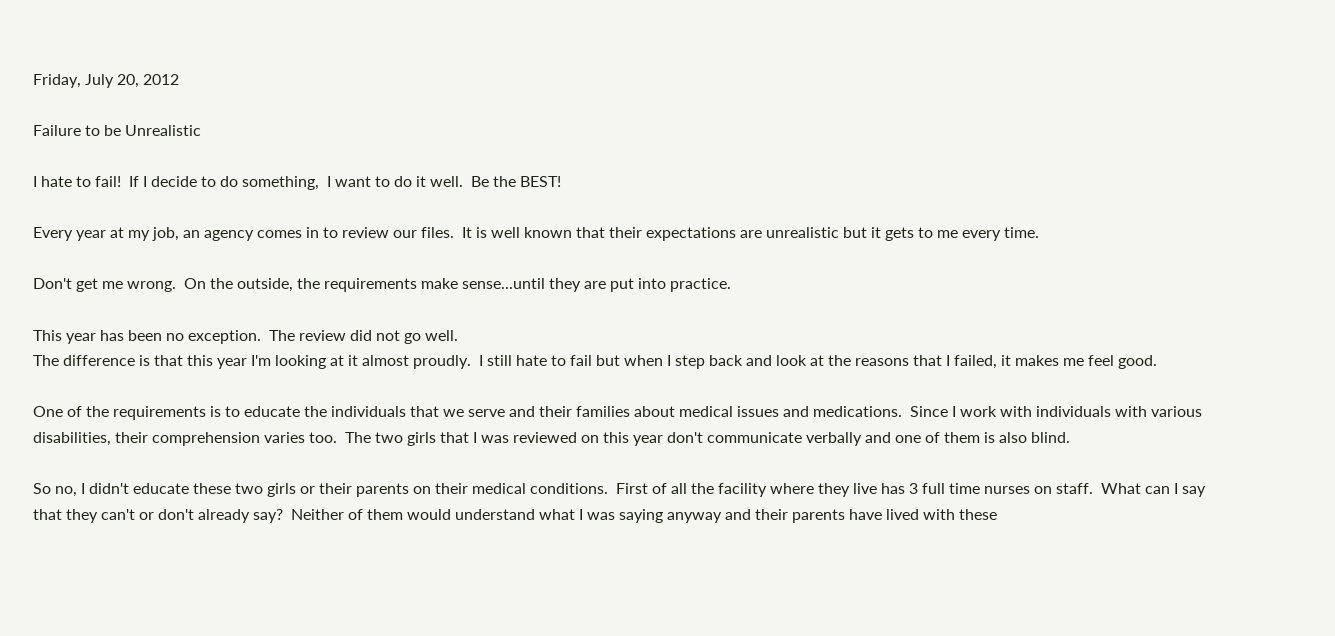Friday, July 20, 2012

Failure to be Unrealistic

I hate to fail!  If I decide to do something,  I want to do it well.  Be the BEST!

Every year at my job, an agency comes in to review our files.  It is well known that their expectations are unrealistic but it gets to me every time.

Don't get me wrong.  On the outside, the requirements make sense...until they are put into practice.

This year has been no exception.  The review did not go well.
The difference is that this year I'm looking at it almost proudly.  I still hate to fail but when I step back and look at the reasons that I failed, it makes me feel good.

One of the requirements is to educate the individuals that we serve and their families about medical issues and medications.  Since I work with individuals with various disabilities, their comprehension varies too.  The two girls that I was reviewed on this year don't communicate verbally and one of them is also blind.

So no, I didn't educate these two girls or their parents on their medical conditions.  First of all the facility where they live has 3 full time nurses on staff.  What can I say that they can't or don't already say?  Neither of them would understand what I was saying anyway and their parents have lived with these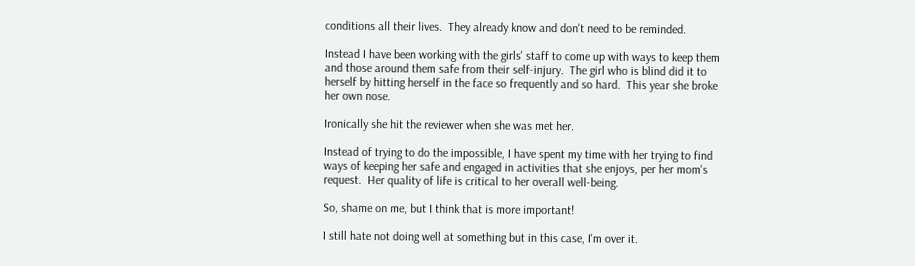conditions all their lives.  They already know and don't need to be reminded.

Instead I have been working with the girls' staff to come up with ways to keep them and those around them safe from their self-injury.  The girl who is blind did it to herself by hitting herself in the face so frequently and so hard.  This year she broke her own nose.

Ironically she hit the reviewer when she was met her.

Instead of trying to do the impossible, I have spent my time with her trying to find ways of keeping her safe and engaged in activities that she enjoys, per her mom's request.  Her quality of life is critical to her overall well-being.

So, shame on me, but I think that is more important!

I still hate not doing well at something but in this case, I'm over it.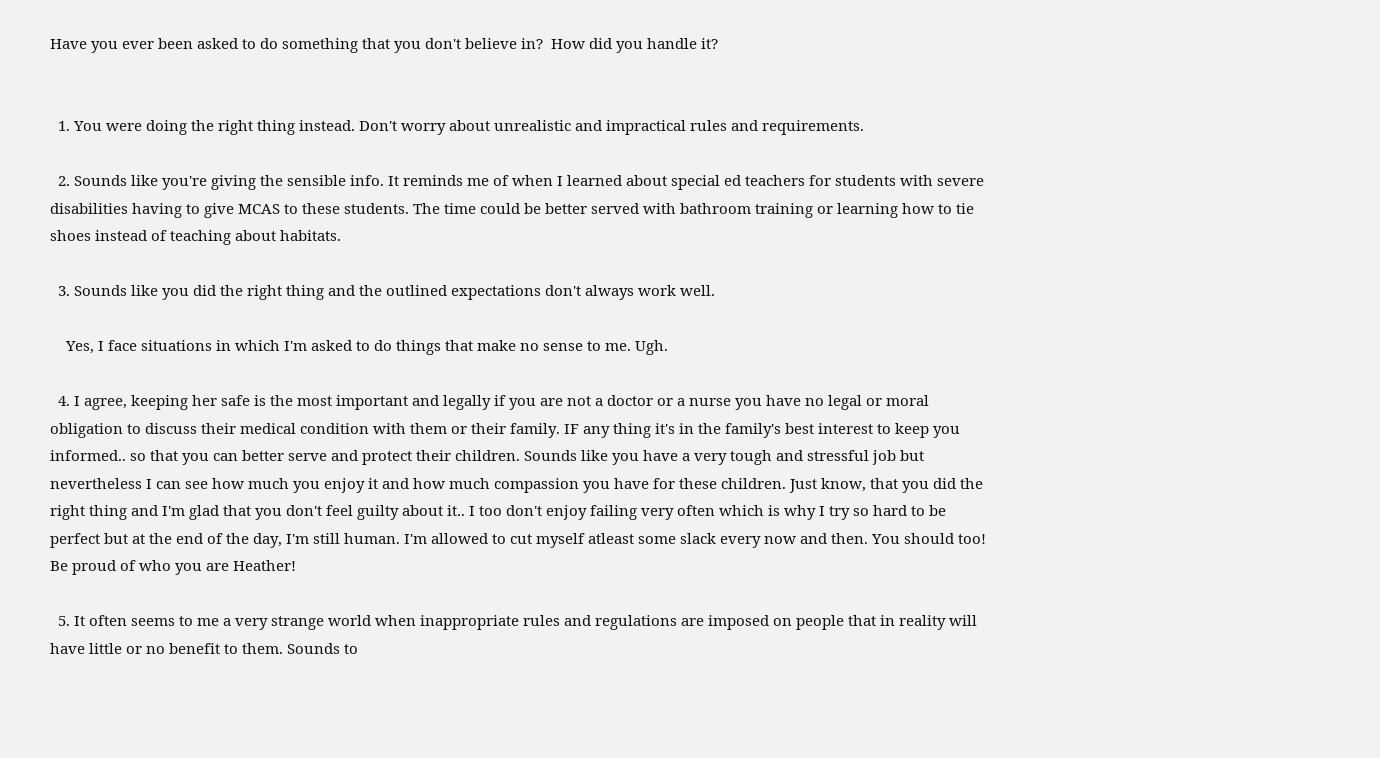Have you ever been asked to do something that you don't believe in?  How did you handle it?


  1. You were doing the right thing instead. Don't worry about unrealistic and impractical rules and requirements.

  2. Sounds like you're giving the sensible info. It reminds me of when I learned about special ed teachers for students with severe disabilities having to give MCAS to these students. The time could be better served with bathroom training or learning how to tie shoes instead of teaching about habitats.

  3. Sounds like you did the right thing and the outlined expectations don't always work well.

    Yes, I face situations in which I'm asked to do things that make no sense to me. Ugh.

  4. I agree, keeping her safe is the most important and legally if you are not a doctor or a nurse you have no legal or moral obligation to discuss their medical condition with them or their family. IF any thing it's in the family's best interest to keep you informed.. so that you can better serve and protect their children. Sounds like you have a very tough and stressful job but nevertheless I can see how much you enjoy it and how much compassion you have for these children. Just know, that you did the right thing and I'm glad that you don't feel guilty about it.. I too don't enjoy failing very often which is why I try so hard to be perfect but at the end of the day, I'm still human. I'm allowed to cut myself atleast some slack every now and then. You should too! Be proud of who you are Heather!

  5. It often seems to me a very strange world when inappropriate rules and regulations are imposed on people that in reality will have little or no benefit to them. Sounds to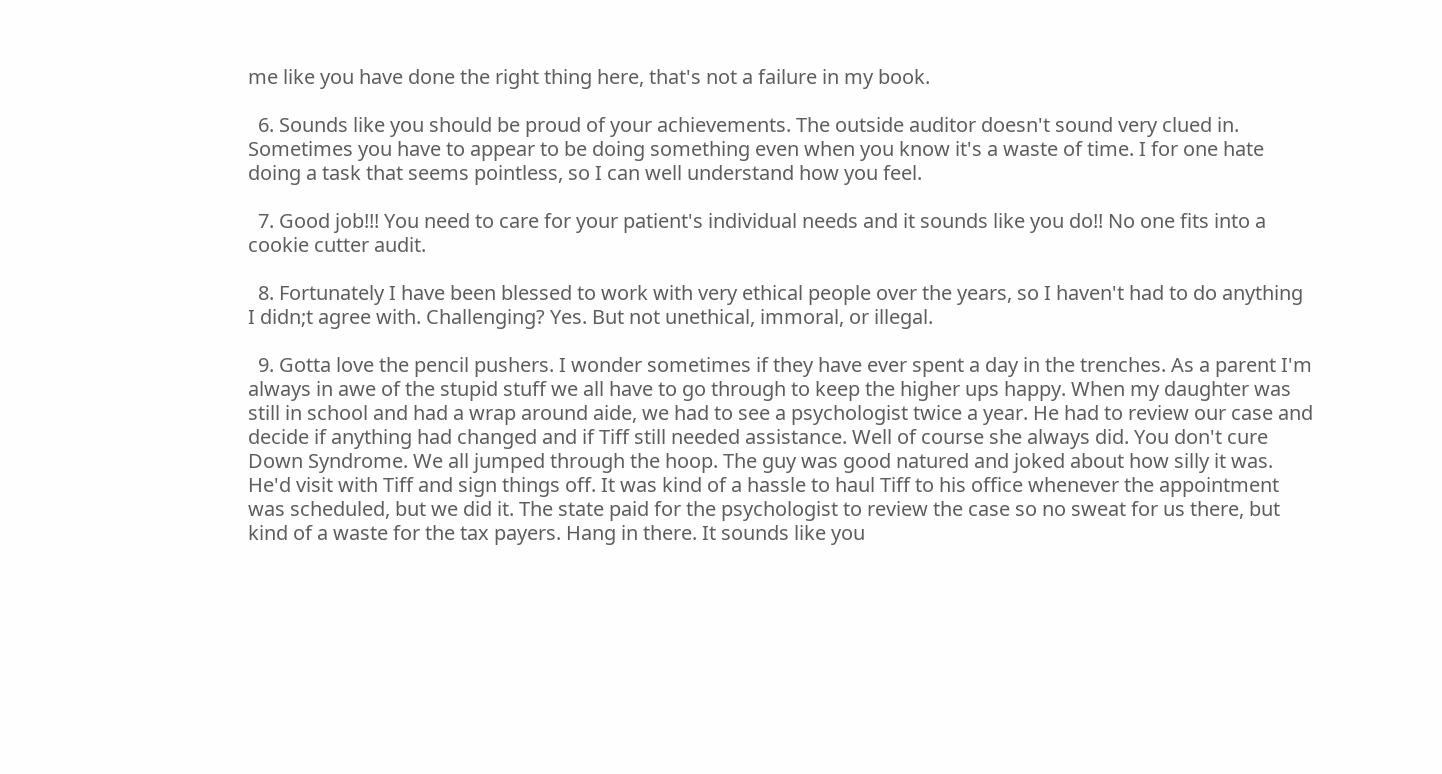me like you have done the right thing here, that's not a failure in my book.

  6. Sounds like you should be proud of your achievements. The outside auditor doesn't sound very clued in. Sometimes you have to appear to be doing something even when you know it's a waste of time. I for one hate doing a task that seems pointless, so I can well understand how you feel.

  7. Good job!!! You need to care for your patient's individual needs and it sounds like you do!! No one fits into a cookie cutter audit.

  8. Fortunately I have been blessed to work with very ethical people over the years, so I haven't had to do anything I didn;t agree with. Challenging? Yes. But not unethical, immoral, or illegal.

  9. Gotta love the pencil pushers. I wonder sometimes if they have ever spent a day in the trenches. As a parent I'm always in awe of the stupid stuff we all have to go through to keep the higher ups happy. When my daughter was still in school and had a wrap around aide, we had to see a psychologist twice a year. He had to review our case and decide if anything had changed and if Tiff still needed assistance. Well of course she always did. You don't cure Down Syndrome. We all jumped through the hoop. The guy was good natured and joked about how silly it was. He'd visit with Tiff and sign things off. It was kind of a hassle to haul Tiff to his office whenever the appointment was scheduled, but we did it. The state paid for the psychologist to review the case so no sweat for us there, but kind of a waste for the tax payers. Hang in there. It sounds like you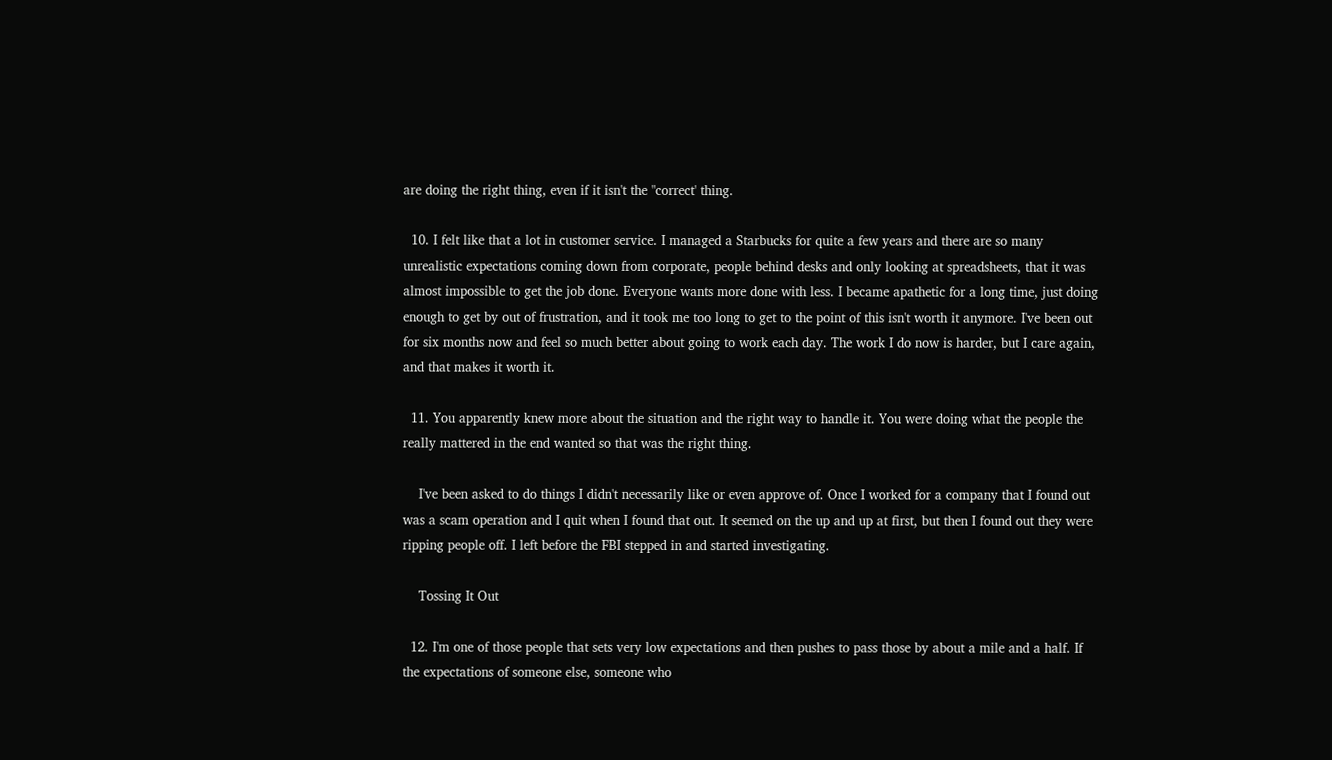are doing the right thing, even if it isn't the "correct' thing.

  10. I felt like that a lot in customer service. I managed a Starbucks for quite a few years and there are so many unrealistic expectations coming down from corporate, people behind desks and only looking at spreadsheets, that it was almost impossible to get the job done. Everyone wants more done with less. I became apathetic for a long time, just doing enough to get by out of frustration, and it took me too long to get to the point of this isn't worth it anymore. I've been out for six months now and feel so much better about going to work each day. The work I do now is harder, but I care again, and that makes it worth it.

  11. You apparently knew more about the situation and the right way to handle it. You were doing what the people the really mattered in the end wanted so that was the right thing.

    I've been asked to do things I didn't necessarily like or even approve of. Once I worked for a company that I found out was a scam operation and I quit when I found that out. It seemed on the up and up at first, but then I found out they were ripping people off. I left before the FBI stepped in and started investigating.

    Tossing It Out

  12. I'm one of those people that sets very low expectations and then pushes to pass those by about a mile and a half. If the expectations of someone else, someone who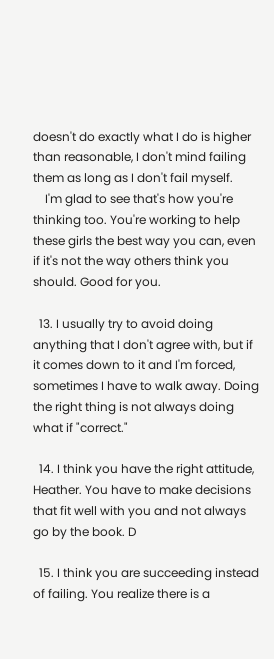doesn't do exactly what I do is higher than reasonable, I don't mind failing them as long as I don't fail myself.
    I'm glad to see that's how you're thinking too. You're working to help these girls the best way you can, even if it's not the way others think you should. Good for you.

  13. I usually try to avoid doing anything that I don't agree with, but if it comes down to it and I'm forced, sometimes I have to walk away. Doing the right thing is not always doing what if "correct."

  14. I think you have the right attitude, Heather. You have to make decisions that fit well with you and not always go by the book. D

  15. I think you are succeeding instead of failing. You realize there is a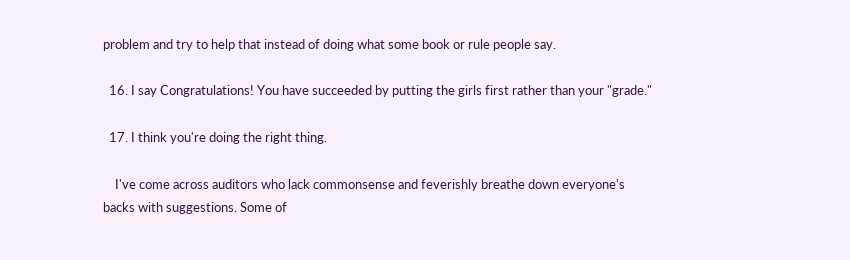problem and try to help that instead of doing what some book or rule people say.

  16. I say Congratulations! You have succeeded by putting the girls first rather than your "grade."

  17. I think you're doing the right thing.

    I've come across auditors who lack commonsense and feverishly breathe down everyone's backs with suggestions. Some of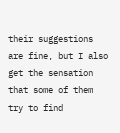their suggestions are fine, but I also get the sensation that some of them try to find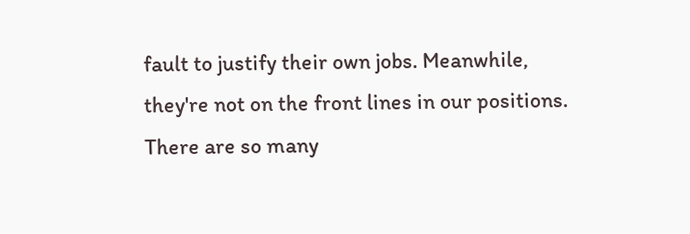fault to justify their own jobs. Meanwhile, they're not on the front lines in our positions. There are so many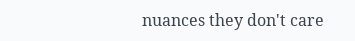nuances they don't care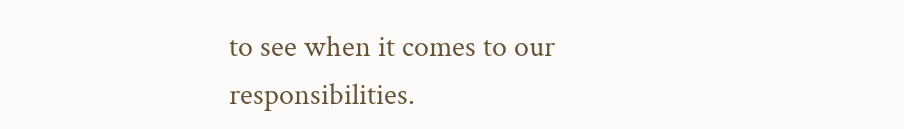to see when it comes to our responsibilities.